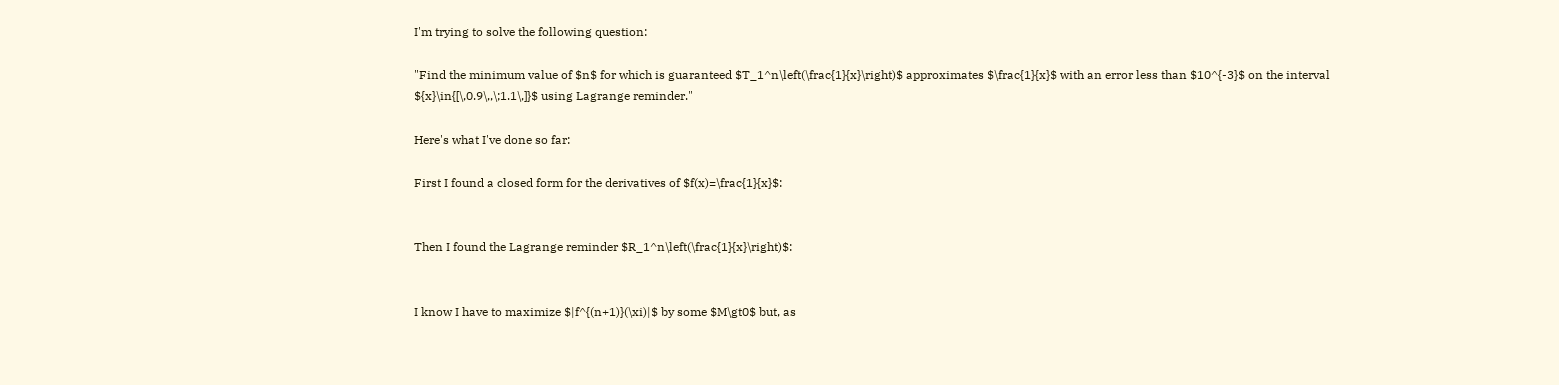I'm trying to solve the following question:

"Find the minimum value of $n$ for which is guaranteed $T_1^n\left(\frac{1}{x}\right)$ approximates $\frac{1}{x}$ with an error less than $10^{-3}$ on the interval ${x}\in{[\,0.9\,,\;1.1\,]}$ using Lagrange reminder."

Here's what I've done so far:

First I found a closed form for the derivatives of $f(x)=\frac{1}{x}$:


Then I found the Lagrange reminder $R_1^n\left(\frac{1}{x}\right)$:


I know I have to maximize $|f^{(n+1)}(\xi)|$ by some $M\gt0$ but, as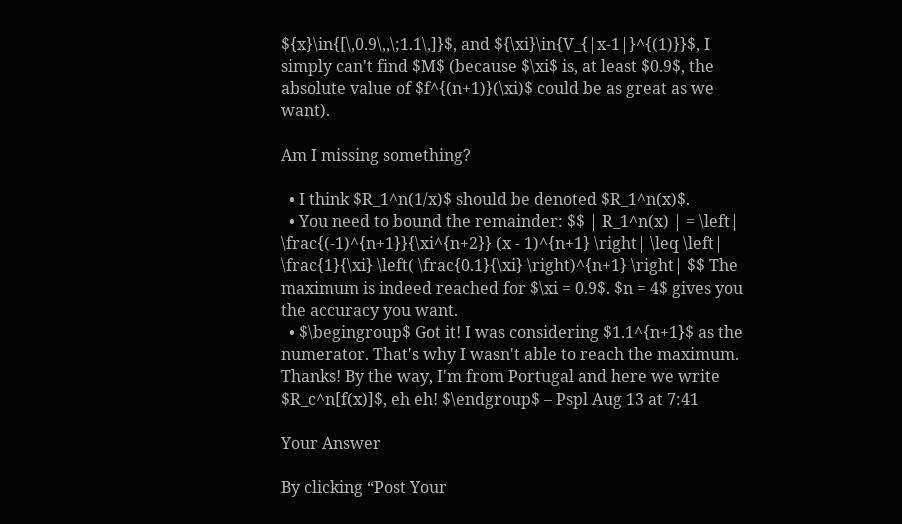${x}\in{[\,0.9\,,\;1.1\,]}$, and ${\xi}\in{V_{|x-1|}^{(1)}}$, I simply can't find $M$ (because $\xi$ is, at least $0.9$, the absolute value of $f^{(n+1)}(\xi)$ could be as great as we want).

Am I missing something?

  • I think $R_1^n(1/x)$ should be denoted $R_1^n(x)$.
  • You need to bound the remainder: $$ | R_1^n(x) | = \left| \frac{(-1)^{n+1}}{\xi^{n+2}} (x - 1)^{n+1} \right| \leq \left| \frac{1}{\xi} \left( \frac{0.1}{\xi} \right)^{n+1} \right| $$ The maximum is indeed reached for $\xi = 0.9$. $n = 4$ gives you the accuracy you want.
  • $\begingroup$ Got it! I was considering $1.1^{n+1}$ as the numerator. That's why I wasn't able to reach the maximum. Thanks! By the way, I'm from Portugal and here we write $R_c^n[f(x)]$, eh eh! $\endgroup$ – Pspl Aug 13 at 7:41

Your Answer

By clicking “Post Your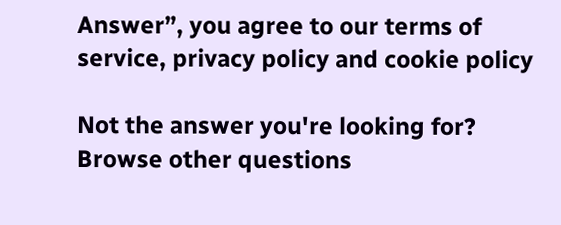Answer”, you agree to our terms of service, privacy policy and cookie policy

Not the answer you're looking for? Browse other questions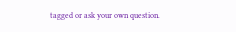tagged or ask your own question.